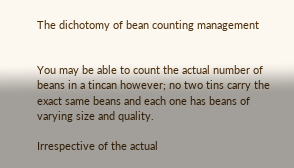The dichotomy of bean counting management


You may be able to count the actual number of beans in a tincan however; no two tins carry the exact same beans and each one has beans of varying size and quality.

Irrespective of the actual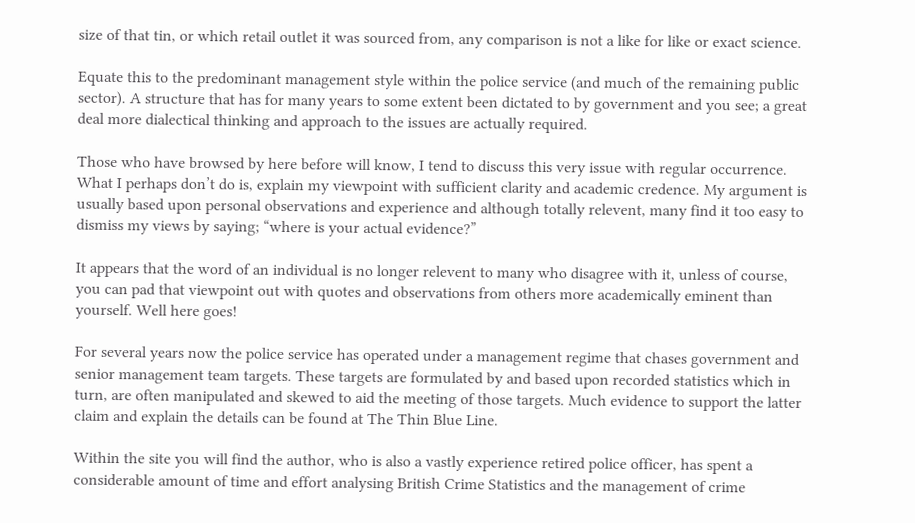size of that tin, or which retail outlet it was sourced from, any comparison is not a like for like or exact science.

Equate this to the predominant management style within the police service (and much of the remaining public sector). A structure that has for many years to some extent been dictated to by government and you see; a great deal more dialectical thinking and approach to the issues are actually required.

Those who have browsed by here before will know, I tend to discuss this very issue with regular occurrence. What I perhaps don’t do is, explain my viewpoint with sufficient clarity and academic credence. My argument is usually based upon personal observations and experience and although totally relevent, many find it too easy to dismiss my views by saying; “where is your actual evidence?”

It appears that the word of an individual is no longer relevent to many who disagree with it, unless of course, you can pad that viewpoint out with quotes and observations from others more academically eminent than yourself. Well here goes!

For several years now the police service has operated under a management regime that chases government and senior management team targets. These targets are formulated by and based upon recorded statistics which in turn, are often manipulated and skewed to aid the meeting of those targets. Much evidence to support the latter claim and explain the details can be found at The Thin Blue Line.

Within the site you will find the author, who is also a vastly experience retired police officer, has spent a considerable amount of time and effort analysing British Crime Statistics and the management of crime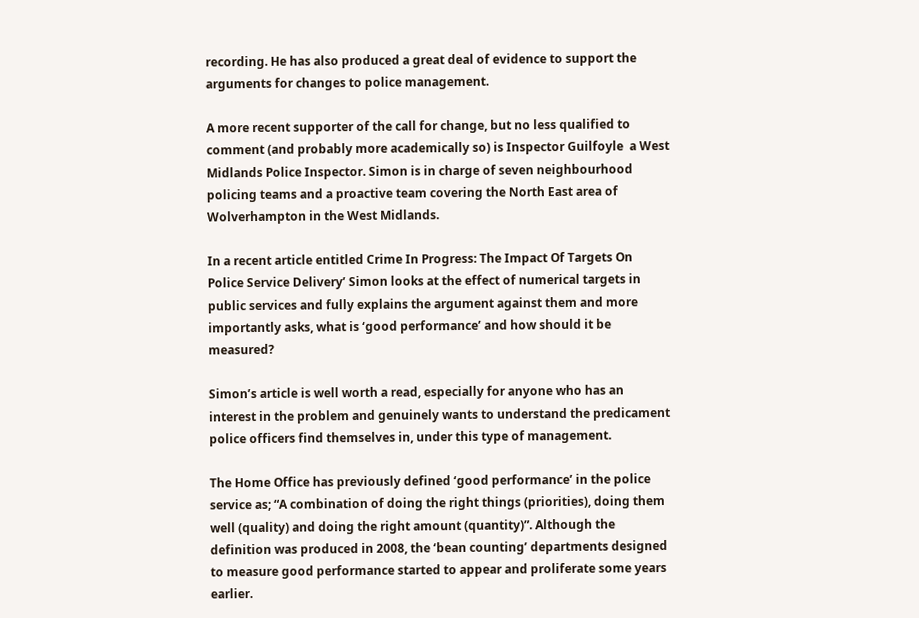recording. He has also produced a great deal of evidence to support the arguments for changes to police management.

A more recent supporter of the call for change, but no less qualified to comment (and probably more academically so) is Inspector Guilfoyle  a West Midlands Police Inspector. Simon is in charge of seven neighbourhood policing teams and a proactive team covering the North East area of Wolverhampton in the West Midlands.

In a recent article entitled Crime In Progress: The Impact Of Targets On Police Service Delivery’ Simon looks at the effect of numerical targets in public services and fully explains the argument against them and more importantly asks, what is ‘good performance’ and how should it be measured?

Simon’s article is well worth a read, especially for anyone who has an interest in the problem and genuinely wants to understand the predicament police officers find themselves in, under this type of management.

The Home Office has previously defined ‘good performance’ in the police service as; “A combination of doing the right things (priorities), doing them well (quality) and doing the right amount (quantity)”. Although the definition was produced in 2008, the ‘bean counting’ departments designed to measure good performance started to appear and proliferate some years earlier.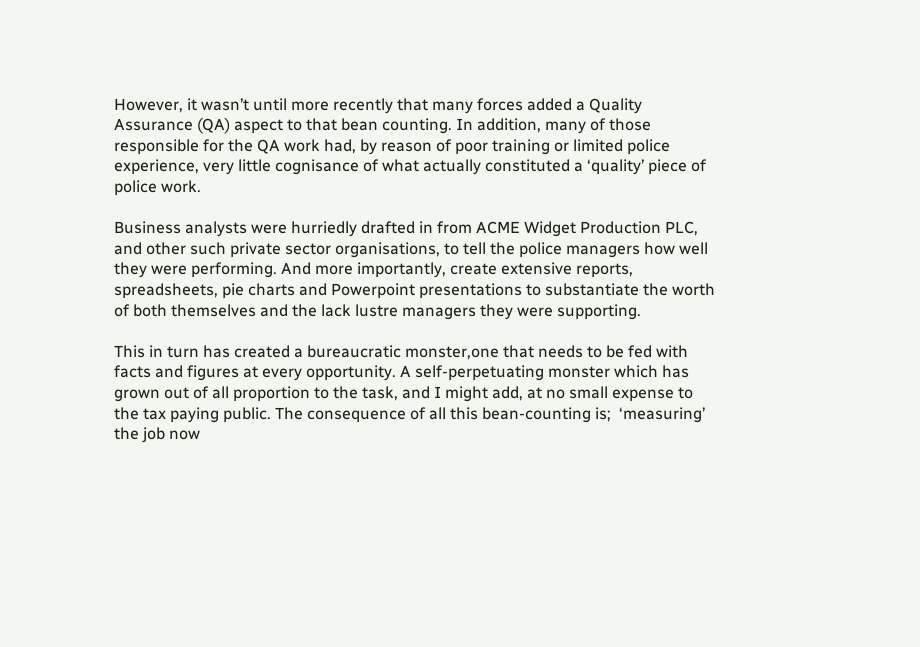However, it wasn’t until more recently that many forces added a Quality Assurance (QA) aspect to that bean counting. In addition, many of those responsible for the QA work had, by reason of poor training or limited police experience, very little cognisance of what actually constituted a ‘quality’ piece of police work.

Business analysts were hurriedly drafted in from ACME Widget Production PLC, and other such private sector organisations, to tell the police managers how well they were performing. And more importantly, create extensive reports, spreadsheets, pie charts and Powerpoint presentations to substantiate the worth of both themselves and the lack lustre managers they were supporting.

This in turn has created a bureaucratic monster,one that needs to be fed with facts and figures at every opportunity. A self-perpetuating monster which has grown out of all proportion to the task, and I might add, at no small expense to the tax paying public. The consequence of all this bean-counting is;  ‘measuring’ the job now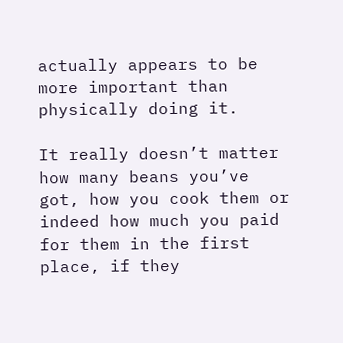actually appears to be more important than physically doing it.

It really doesn’t matter how many beans you’ve got, how you cook them or indeed how much you paid for them in the first place, if they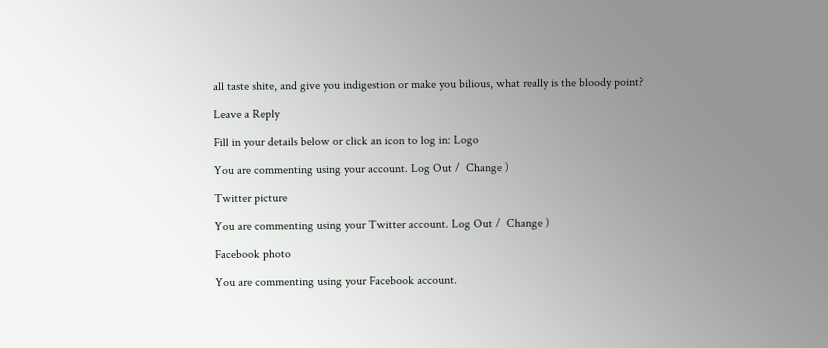all taste shite, and give you indigestion or make you bilious, what really is the bloody point?

Leave a Reply

Fill in your details below or click an icon to log in: Logo

You are commenting using your account. Log Out /  Change )

Twitter picture

You are commenting using your Twitter account. Log Out /  Change )

Facebook photo

You are commenting using your Facebook account.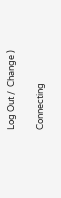Log Out /  Change )

Connecting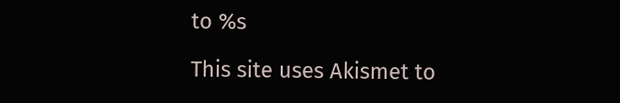to %s

This site uses Akismet to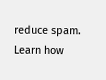reduce spam. Learn how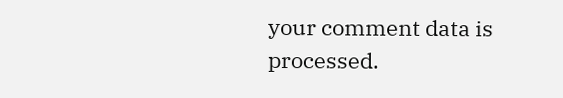your comment data is processed.